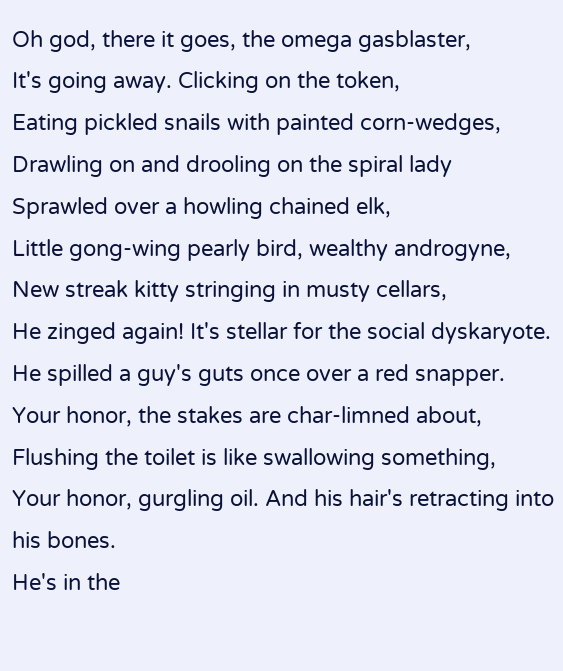Oh god, there it goes, the omega gasblaster,
It's going away. Clicking on the token,
Eating pickled snails with painted corn-wedges,
Drawling on and drooling on the spiral lady
Sprawled over a howling chained elk,
Little gong-wing pearly bird, wealthy androgyne,
New streak kitty stringing in musty cellars,
He zinged again! It's stellar for the social dyskaryote.
He spilled a guy's guts once over a red snapper.
Your honor, the stakes are char-limned about,
Flushing the toilet is like swallowing something,
Your honor, gurgling oil. And his hair's retracting into his bones.
He's in the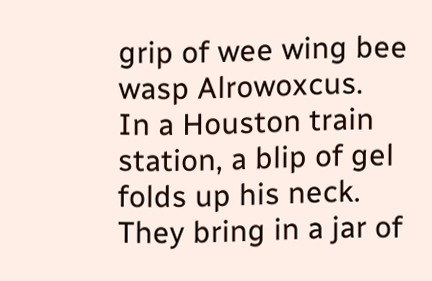grip of wee wing bee wasp Alrowoxcus.
In a Houston train station, a blip of gel folds up his neck.
They bring in a jar of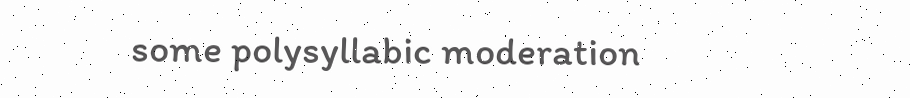some polysyllabic moderation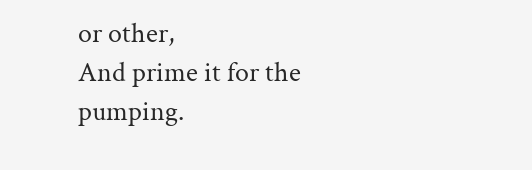or other,
And prime it for the pumping.